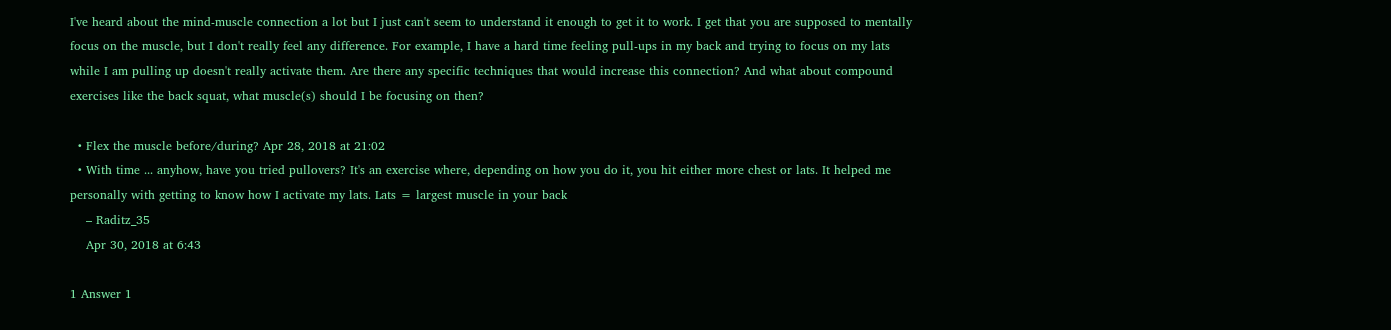I've heard about the mind-muscle connection a lot but I just can't seem to understand it enough to get it to work. I get that you are supposed to mentally focus on the muscle, but I don't really feel any difference. For example, I have a hard time feeling pull-ups in my back and trying to focus on my lats while I am pulling up doesn't really activate them. Are there any specific techniques that would increase this connection? And what about compound exercises like the back squat, what muscle(s) should I be focusing on then?

  • Flex the muscle before/during? Apr 28, 2018 at 21:02
  • With time ... anyhow, have you tried pullovers? It's an exercise where, depending on how you do it, you hit either more chest or lats. It helped me personally with getting to know how I activate my lats. Lats = largest muscle in your back
    – Raditz_35
    Apr 30, 2018 at 6:43

1 Answer 1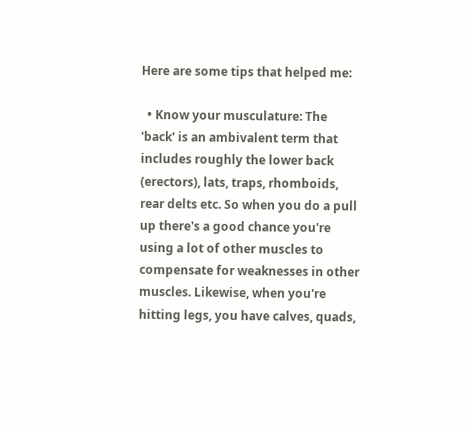Here are some tips that helped me:

  • Know your musculature: The 'back' is an ambivalent term that includes roughly the lower back (erectors), lats, traps, rhomboids, rear delts etc. So when you do a pull up there's a good chance you're using a lot of other muscles to compensate for weaknesses in other muscles. Likewise, when you're hitting legs, you have calves, quads,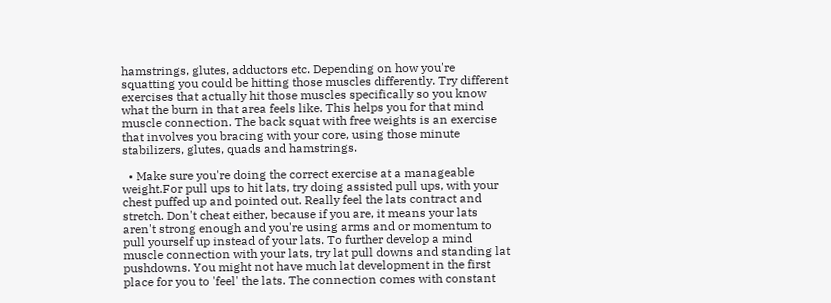hamstrings, glutes, adductors etc. Depending on how you're squatting you could be hitting those muscles differently. Try different exercises that actually hit those muscles specifically so you know what the burn in that area feels like. This helps you for that mind muscle connection. The back squat with free weights is an exercise that involves you bracing with your core, using those minute stabilizers, glutes, quads and hamstrings.

  • Make sure you're doing the correct exercise at a manageable weight.For pull ups to hit lats, try doing assisted pull ups, with your chest puffed up and pointed out. Really feel the lats contract and stretch. Don't cheat either, because if you are, it means your lats aren't strong enough and you're using arms and or momentum to pull yourself up instead of your lats. To further develop a mind muscle connection with your lats, try lat pull downs and standing lat pushdowns. You might not have much lat development in the first place for you to 'feel' the lats. The connection comes with constant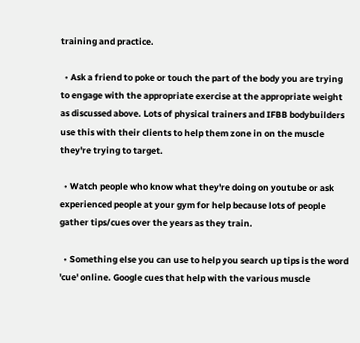training and practice.

  • Ask a friend to poke or touch the part of the body you are trying to engage with the appropriate exercise at the appropriate weight as discussed above. Lots of physical trainers and IFBB bodybuilders use this with their clients to help them zone in on the muscle they're trying to target.

  • Watch people who know what they're doing on youtube or ask experienced people at your gym for help because lots of people gather tips/cues over the years as they train.

  • Something else you can use to help you search up tips is the word 'cue' online. Google cues that help with the various muscle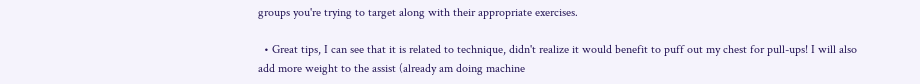groups you're trying to target along with their appropriate exercises.

  • Great tips, I can see that it is related to technique, didn't realize it would benefit to puff out my chest for pull-ups! I will also add more weight to the assist (already am doing machine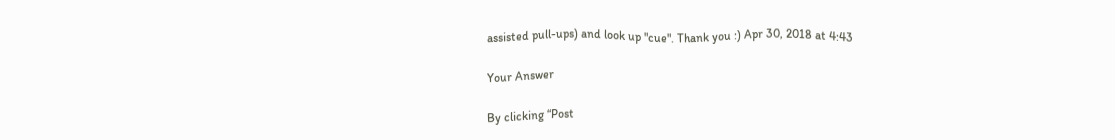assisted pull-ups) and look up "cue". Thank you :) Apr 30, 2018 at 4:43

Your Answer

By clicking “Post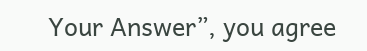Your Answer”, you agree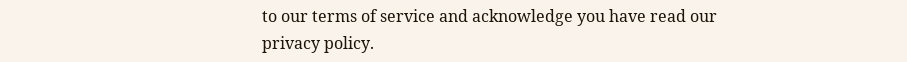to our terms of service and acknowledge you have read our privacy policy.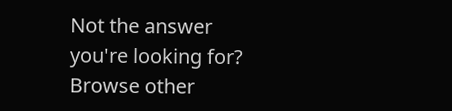Not the answer you're looking for? Browse other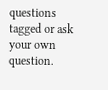questions tagged or ask your own question.